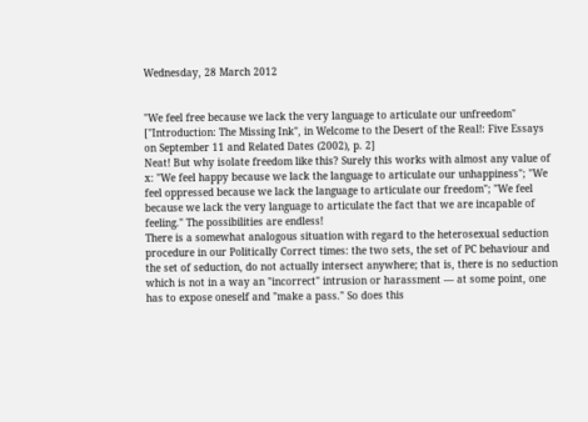Wednesday, 28 March 2012


"We feel free because we lack the very language to articulate our unfreedom" ["Introduction: The Missing Ink", in Welcome to the Desert of the Real!: Five Essays on September 11 and Related Dates (2002), p. 2]
Neat! But why isolate freedom like this? Surely this works with almost any value of x: "We feel happy because we lack the language to articulate our unhappiness"; "We feel oppressed because we lack the language to articulate our freedom"; "We feel because we lack the very language to articulate the fact that we are incapable of feeling." The possibilities are endless!
There is a somewhat analogous situation with regard to the heterosexual seduction procedure in our Politically Correct times: the two sets, the set of PC behaviour and the set of seduction, do not actually intersect anywhere; that is, there is no seduction which is not in a way an "incorrect" intrusion or harassment — at some point, one has to expose oneself and "make a pass." So does this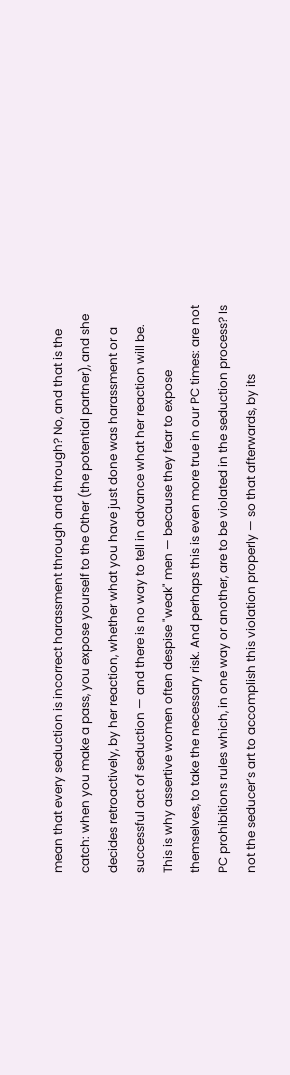mean that every seduction is incorrect harassment through and through? No, and that is the catch: when you make a pass, you expose yourself to the Other (the potential partner), and she decides retroactively, by her reaction, whether what you have just done was harassment or a successful act of seduction — and there is no way to tell in advance what her reaction will be. This is why assertive women often despise "weak" men — because they fear to expose themselves, to take the necessary risk. And perhaps this is even more true in our PC times: are not PC prohibitions rules which, in one way or another, are to be violated in the seduction process? Is not the seducer’s art to accomplish this violation properly — so that afterwards, by its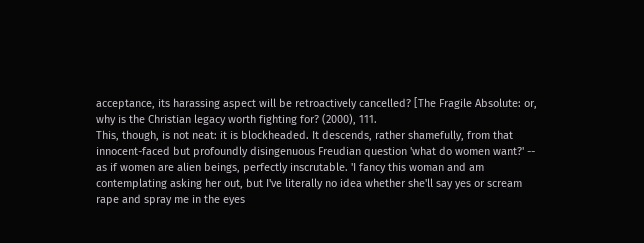acceptance, its harassing aspect will be retroactively cancelled? [The Fragile Absolute: or, why is the Christian legacy worth fighting for? (2000), 111.
This, though, is not neat: it is blockheaded. It descends, rather shamefully, from that innocent-faced but profoundly disingenuous Freudian question 'what do women want?' -- as if women are alien beings, perfectly inscrutable. 'I fancy this woman and am contemplating asking her out, but I've literally no idea whether she'll say yes or scream rape and spray me in the eyes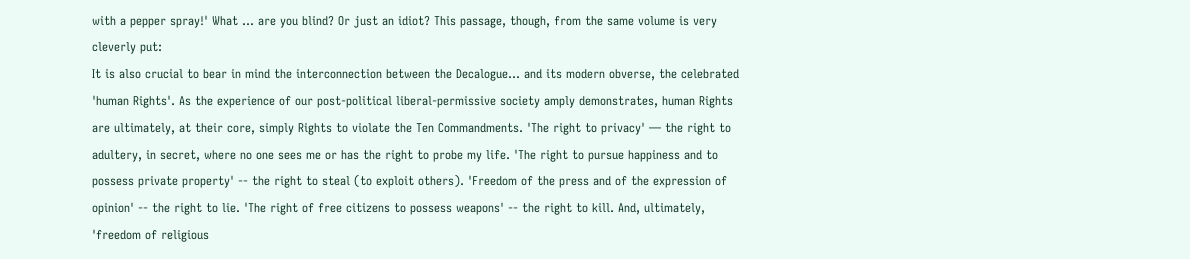with a pepper spray!' What ... are you blind? Or just an idiot? This passage, though, from the same volume is very cleverly put:
It is also crucial to bear in mind the interconnection between the Decalogue... and its modern obverse, the celebrated 'human Rights'. As the experience of our post-political liberal-permissive society amply demonstrates, human Rights are ultimately, at their core, simply Rights to violate the Ten Commandments. 'The right to privacy' — the right to adultery, in secret, where no one sees me or has the right to probe my life. 'The right to pursue happiness and to possess private property' -- the right to steal (to exploit others). 'Freedom of the press and of the expression of opinion' -- the right to lie. 'The right of free citizens to possess weapons' -- the right to kill. And, ultimately, 'freedom of religious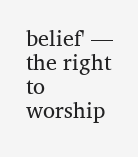belief' — the right to worship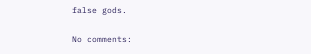false gods.

No comments: